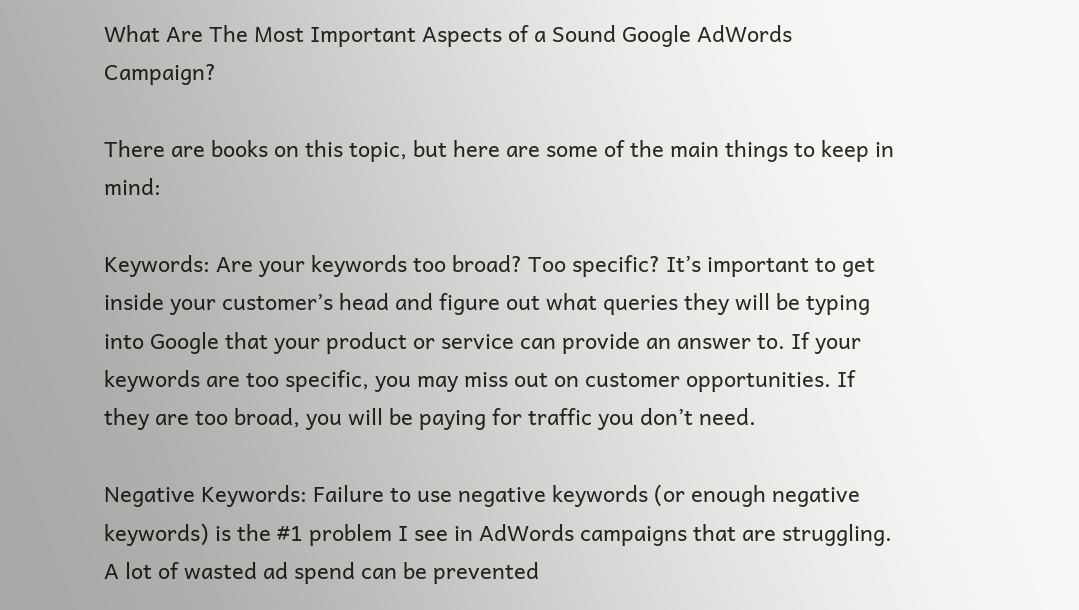What Are The Most Important Aspects of a Sound Google AdWords Campaign?

There are books on this topic, but here are some of the main things to keep in mind:

Keywords: Are your keywords too broad? Too specific? It’s important to get inside your customer’s head and figure out what queries they will be typing into Google that your product or service can provide an answer to. If your keywords are too specific, you may miss out on customer opportunities. If they are too broad, you will be paying for traffic you don’t need.

Negative Keywords: Failure to use negative keywords (or enough negative keywords) is the #1 problem I see in AdWords campaigns that are struggling. A lot of wasted ad spend can be prevented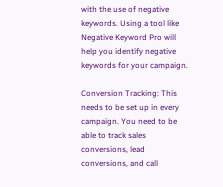with the use of negative keywords. Using a tool like Negative Keyword Pro will help you identify negative keywords for your campaign.

Conversion Tracking: This needs to be set up in every campaign. You need to be able to track sales conversions, lead conversions, and call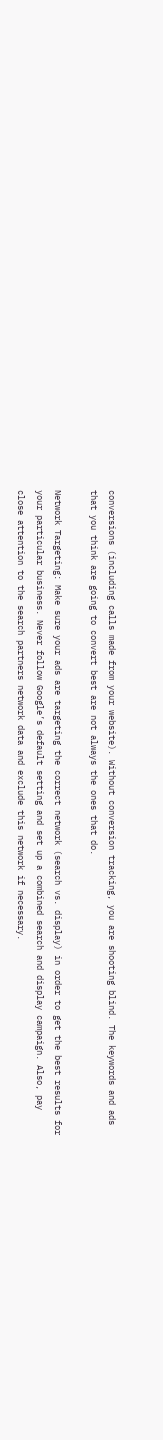conversions (including calls made from your website). Without conversion tracking, you are shooting blind. The keywords and ads that you think are going to convert best are not always the ones that do.

Network Targeting: Make sure your ads are targeting the correct network (search vs. display) in order to get the best results for your particular business. Never follow Google’s default setting and set up a combined search and display campaign. Also, pay close attention to the search partners network data and exclude this network if necessary.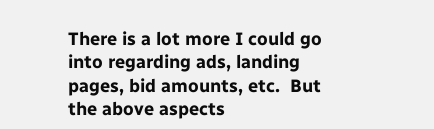There is a lot more I could go into regarding ads, landing pages, bid amounts, etc.  But the above aspects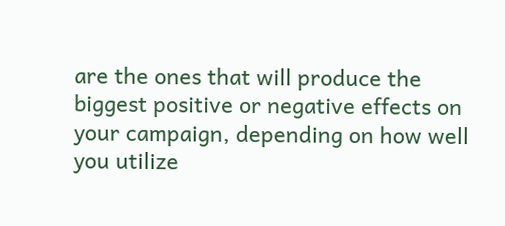are the ones that will produce the biggest positive or negative effects on your campaign, depending on how well you utilize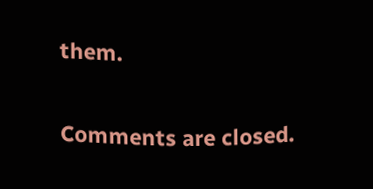them.

Comments are closed.